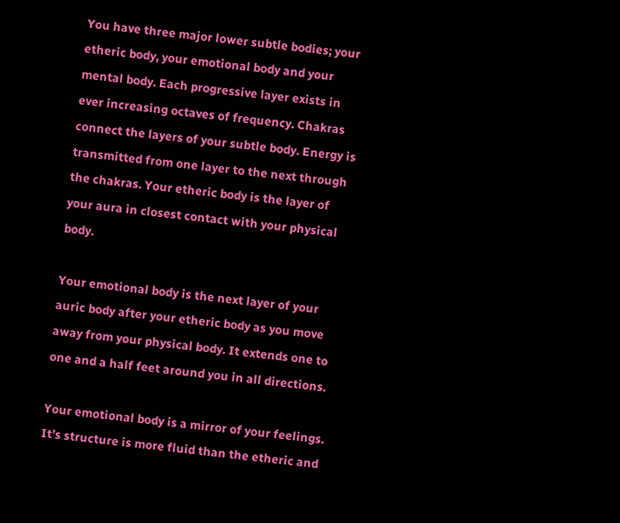You have three major lower subtle bodies; your etheric body, your emotional body and your mental body. Each progressive layer exists in ever increasing octaves of frequency. Chakras connect the layers of your subtle body. Energy is transmitted from one layer to the next through the chakras. Your etheric body is the layer of your aura in closest contact with your physical body.

Your emotional body is the next layer of your auric body after your etheric body as you move away from your physical body. It extends one to one and a half feet around you in all directions.

Your emotional body is a mirror of your feelings. It’s structure is more fluid than the etheric and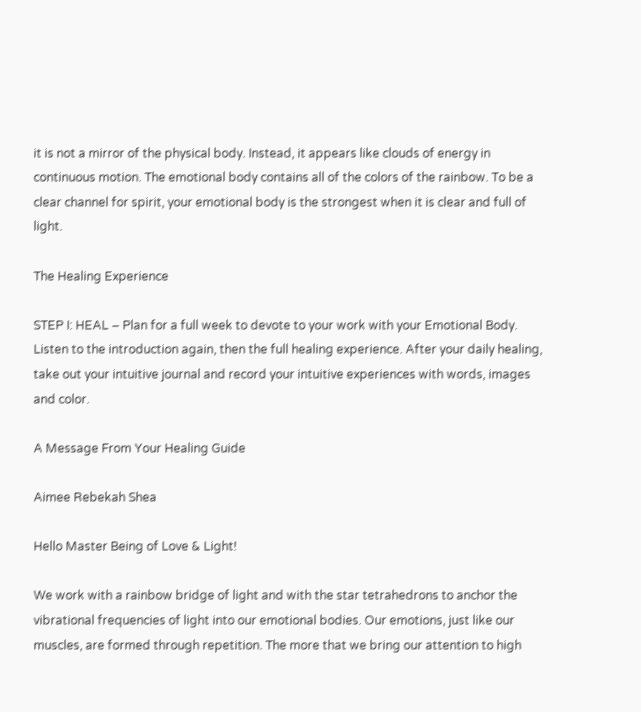it is not a mirror of the physical body. Instead, it appears like clouds of energy in continuous motion. The emotional body contains all of the colors of the rainbow. To be a clear channel for spirit, your emotional body is the strongest when it is clear and full of light.

The Healing Experience

STEP I: HEAL – Plan for a full week to devote to your work with your Emotional Body. Listen to the introduction again, then the full healing experience. After your daily healing, take out your intuitive journal and record your intuitive experiences with words, images and color.

A Message From Your Healing Guide

Aimee Rebekah Shea

Hello Master Being of Love & Light!

We work with a rainbow bridge of light and with the star tetrahedrons to anchor the vibrational frequencies of light into our emotional bodies. Our emotions, just like our muscles, are formed through repetition. The more that we bring our attention to high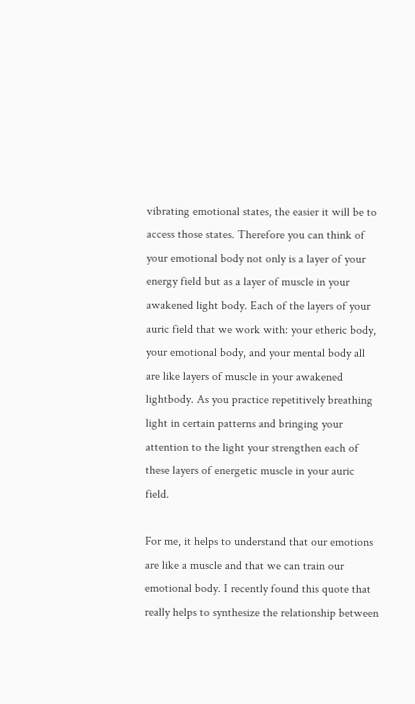vibrating emotional states, the easier it will be to access those states. Therefore you can think of your emotional body not only is a layer of your energy field but as a layer of muscle in your awakened light body. Each of the layers of your auric field that we work with: your etheric body, your emotional body, and your mental body all are like layers of muscle in your awakened lightbody. As you practice repetitively breathing light in certain patterns and bringing your attention to the light your strengthen each of these layers of energetic muscle in your auric field.

For me, it helps to understand that our emotions are like a muscle and that we can train our emotional body. I recently found this quote that really helps to synthesize the relationship between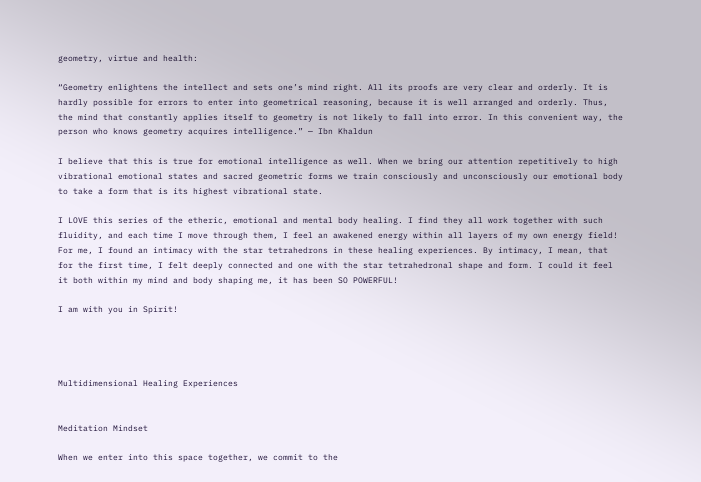geometry, virtue and health:

“Geometry enlightens the intellect and sets one’s mind right. All its proofs are very clear and orderly. It is hardly possible for errors to enter into geometrical reasoning, because it is well arranged and orderly. Thus, the mind that constantly applies itself to geometry is not likely to fall into error. In this convenient way, the person who knows geometry acquires intelligence.” — Ibn Khaldun

I believe that this is true for emotional intelligence as well. When we bring our attention repetitively to high vibrational emotional states and sacred geometric forms we train consciously and unconsciously our emotional body to take a form that is its highest vibrational state.

I LOVE this series of the etheric, emotional and mental body healing. I find they all work together with such fluidity, and each time I move through them, I feel an awakened energy within all layers of my own energy field! For me, I found an intimacy with the star tetrahedrons in these healing experiences. By intimacy, I mean, that for the first time, I felt deeply connected and one with the star tetrahedronal shape and form. I could it feel it both within my mind and body shaping me, it has been SO POWERFUL!

I am with you in Spirit!




Multidimensional Healing Experiences


Meditation Mindset

When we enter into this space together, we commit to the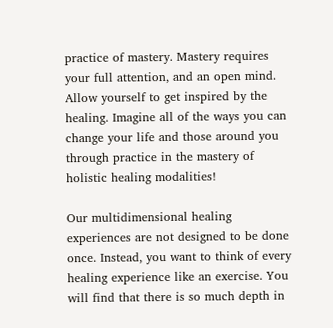practice of mastery. Mastery requires your full attention, and an open mind. Allow yourself to get inspired by the healing. Imagine all of the ways you can change your life and those around you through practice in the mastery of holistic healing modalities!

Our multidimensional healing experiences are not designed to be done once. Instead, you want to think of every healing experience like an exercise. You will find that there is so much depth in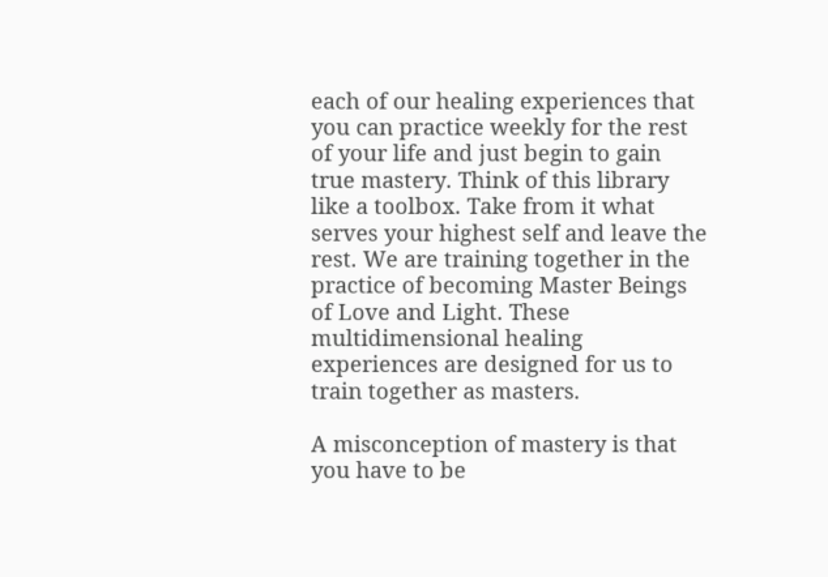each of our healing experiences that you can practice weekly for the rest of your life and just begin to gain true mastery. Think of this library like a toolbox. Take from it what serves your highest self and leave the rest. We are training together in the practice of becoming Master Beings of Love and Light. These multidimensional healing experiences are designed for us to train together as masters.

A misconception of mastery is that you have to be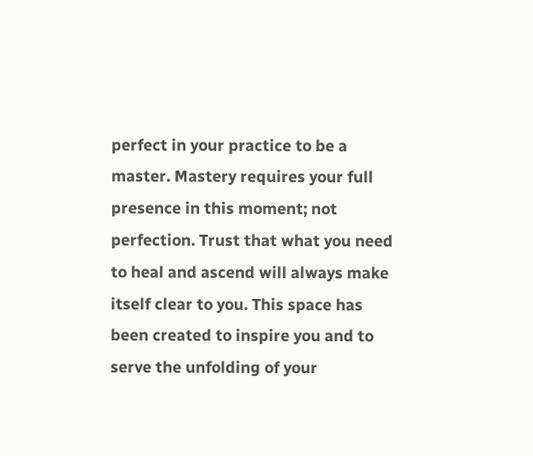perfect in your practice to be a master. Mastery requires your full presence in this moment; not perfection. Trust that what you need to heal and ascend will always make itself clear to you. This space has been created to inspire you and to serve the unfolding of your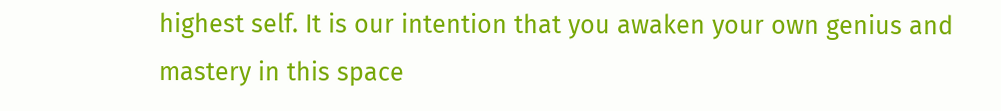highest self. It is our intention that you awaken your own genius and mastery in this space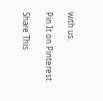with us.

Pin It on Pinterest

Share This